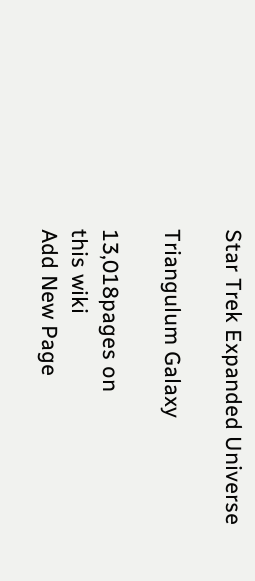Star Trek Expanded Universe

Triangulum Galaxy

13,018pages on
this wiki
Add New Page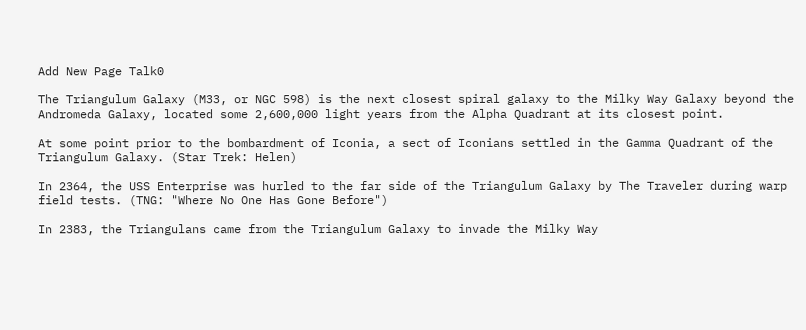Add New Page Talk0

The Triangulum Galaxy (M33, or NGC 598) is the next closest spiral galaxy to the Milky Way Galaxy beyond the Andromeda Galaxy, located some 2,600,000 light years from the Alpha Quadrant at its closest point.

At some point prior to the bombardment of Iconia, a sect of Iconians settled in the Gamma Quadrant of the Triangulum Galaxy. (Star Trek: Helen)

In 2364, the USS Enterprise was hurled to the far side of the Triangulum Galaxy by The Traveler during warp field tests. (TNG: "Where No One Has Gone Before")

In 2383, the Triangulans came from the Triangulum Galaxy to invade the Milky Way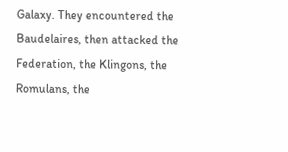Galaxy. They encountered the Baudelaires, then attacked the Federation, the Klingons, the Romulans, the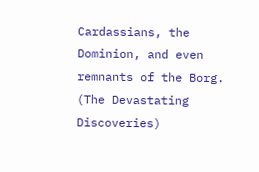Cardassians, the Dominion, and even remnants of the Borg. (The Devastating Discoveries)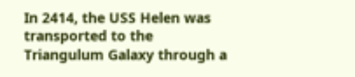In 2414, the USS Helen was transported to the Triangulum Galaxy through a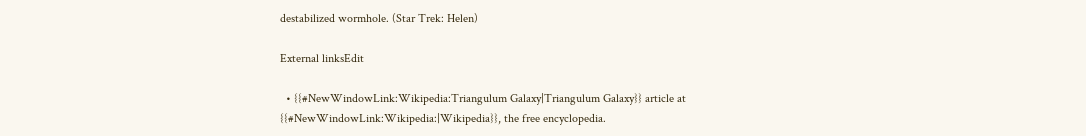destabilized wormhole. (Star Trek: Helen)

External linksEdit

  • {{#NewWindowLink:Wikipedia:Triangulum Galaxy|Triangulum Galaxy}} article at {{#NewWindowLink:Wikipedia:|Wikipedia}}, the free encyclopedia.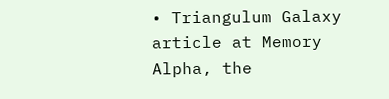• Triangulum Galaxy article at Memory Alpha, the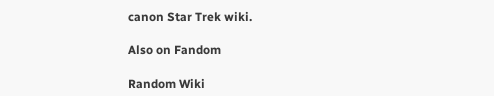canon Star Trek wiki.

Also on Fandom

Random Wiki